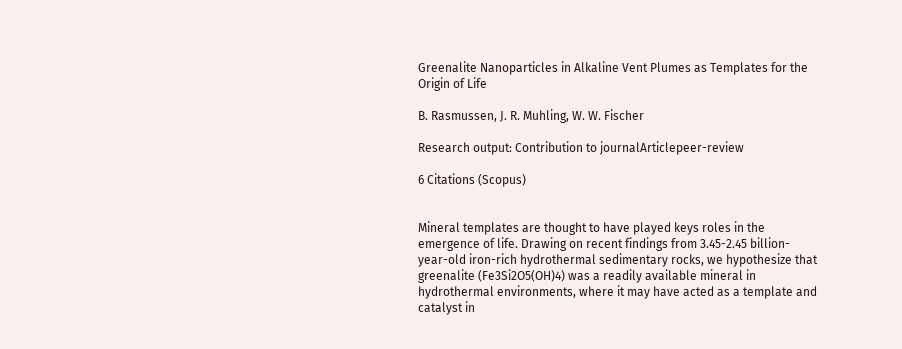Greenalite Nanoparticles in Alkaline Vent Plumes as Templates for the Origin of Life

B. Rasmussen, J. R. Muhling, W. W. Fischer

Research output: Contribution to journalArticlepeer-review

6 Citations (Scopus)


Mineral templates are thought to have played keys roles in the emergence of life. Drawing on recent findings from 3.45-2.45 billion-year-old iron-rich hydrothermal sedimentary rocks, we hypothesize that greenalite (Fe3Si2O5(OH)4) was a readily available mineral in hydrothermal environments, where it may have acted as a template and catalyst in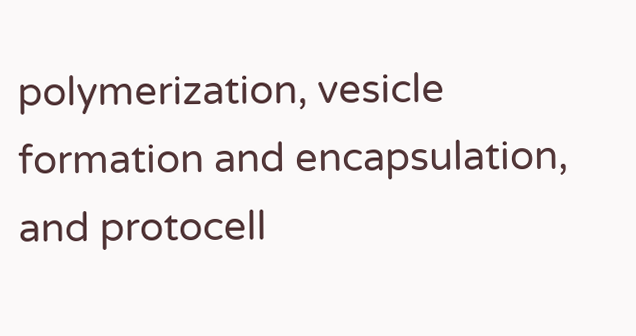polymerization, vesicle formation and encapsulation, and protocell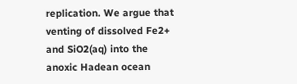replication. We argue that venting of dissolved Fe2+ and SiO2(aq) into the anoxic Hadean ocean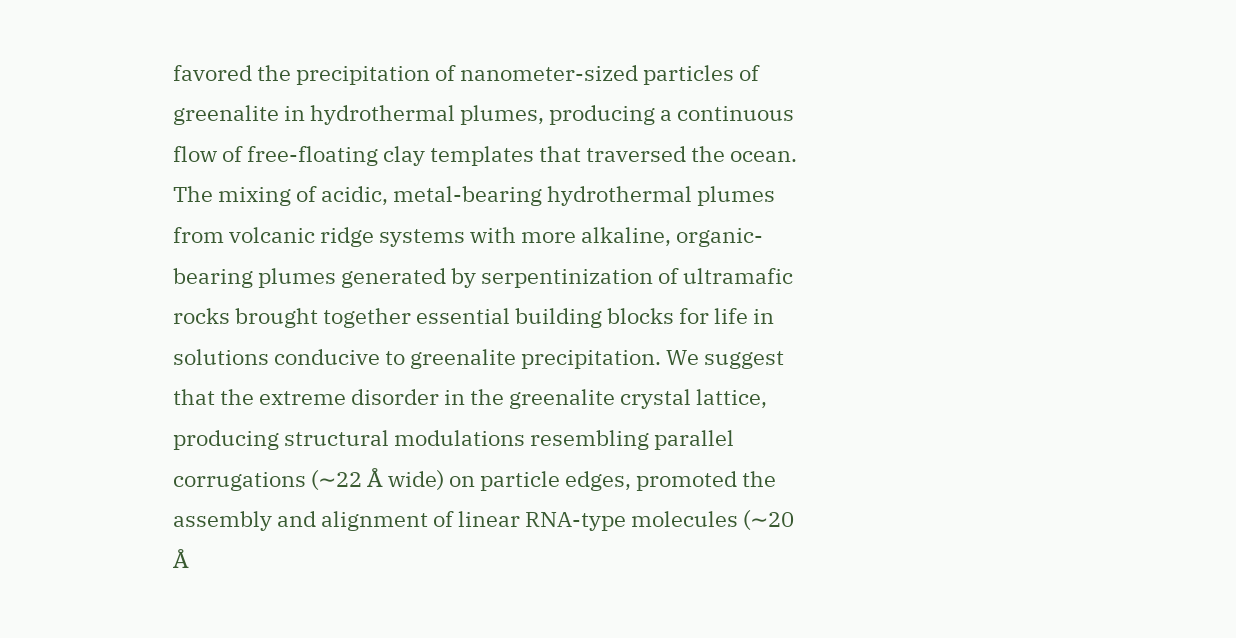favored the precipitation of nanometer-sized particles of greenalite in hydrothermal plumes, producing a continuous flow of free-floating clay templates that traversed the ocean. The mixing of acidic, metal-bearing hydrothermal plumes from volcanic ridge systems with more alkaline, organic-bearing plumes generated by serpentinization of ultramafic rocks brought together essential building blocks for life in solutions conducive to greenalite precipitation. We suggest that the extreme disorder in the greenalite crystal lattice, producing structural modulations resembling parallel corrugations (∼22 Å wide) on particle edges, promoted the assembly and alignment of linear RNA-type molecules (∼20 Å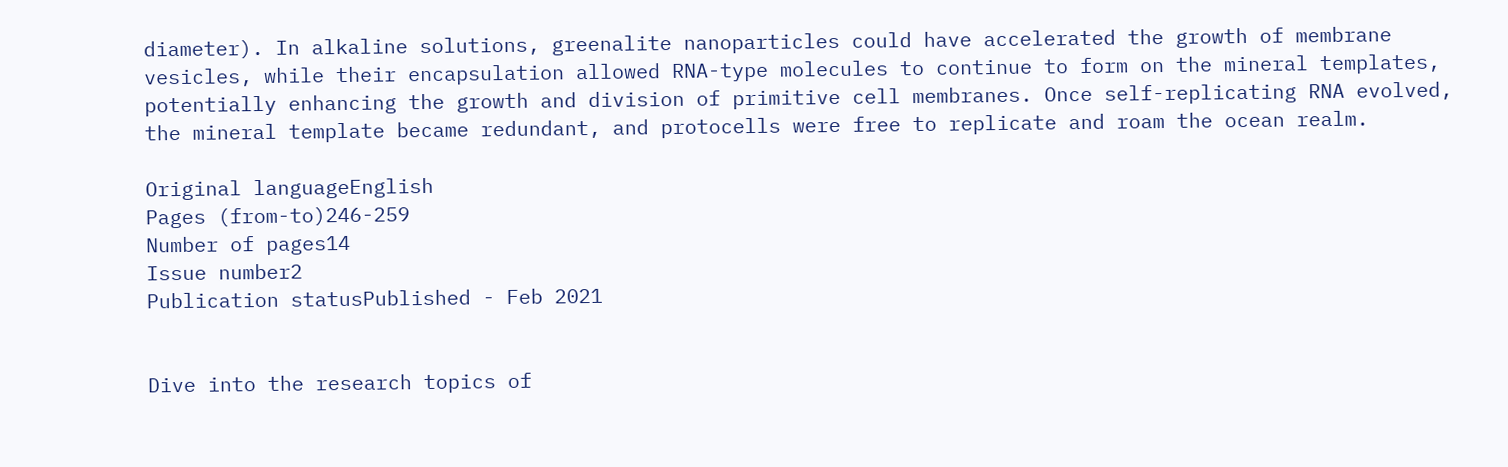diameter). In alkaline solutions, greenalite nanoparticles could have accelerated the growth of membrane vesicles, while their encapsulation allowed RNA-type molecules to continue to form on the mineral templates, potentially enhancing the growth and division of primitive cell membranes. Once self-replicating RNA evolved, the mineral template became redundant, and protocells were free to replicate and roam the ocean realm.

Original languageEnglish
Pages (from-to)246-259
Number of pages14
Issue number2
Publication statusPublished - Feb 2021


Dive into the research topics of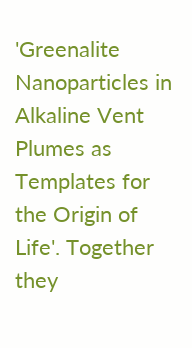'Greenalite Nanoparticles in Alkaline Vent Plumes as Templates for the Origin of Life'. Together they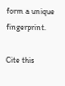form a unique fingerprint.

Cite this